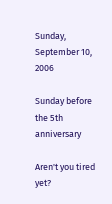Sunday, September 10, 2006

Sunday before the 5th anniversary

Aren't you tired yet?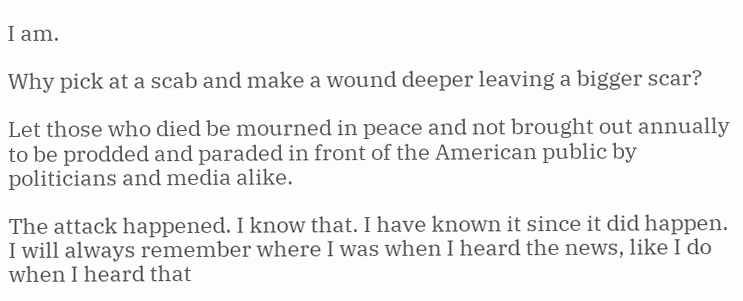I am.

Why pick at a scab and make a wound deeper leaving a bigger scar?

Let those who died be mourned in peace and not brought out annually to be prodded and paraded in front of the American public by politicians and media alike.

The attack happened. I know that. I have known it since it did happen. I will always remember where I was when I heard the news, like I do when I heard that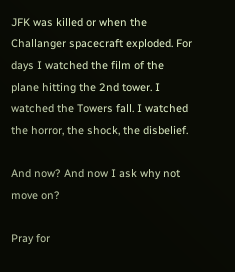JFK was killed or when the Challanger spacecraft exploded. For days I watched the film of the plane hitting the 2nd tower. I watched the Towers fall. I watched the horror, the shock, the disbelief.

And now? And now I ask why not move on?

Pray for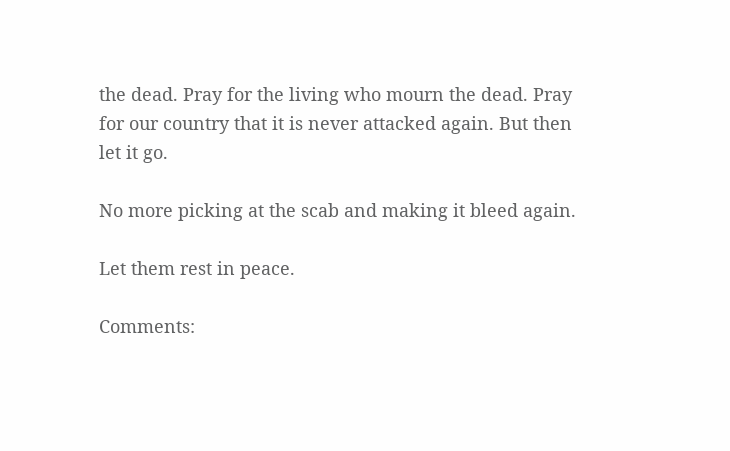the dead. Pray for the living who mourn the dead. Pray for our country that it is never attacked again. But then let it go.

No more picking at the scab and making it bleed again.

Let them rest in peace.

Comments: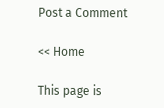Post a Comment

<< Home

This page is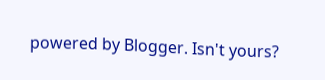powered by Blogger. Isn't yours?